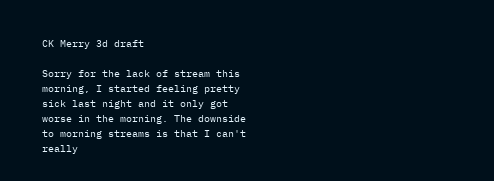CK Merry 3d draft

Sorry for the lack of stream this morning, I started feeling pretty sick last night and it only got worse in the morning. The downside to morning streams is that I can't really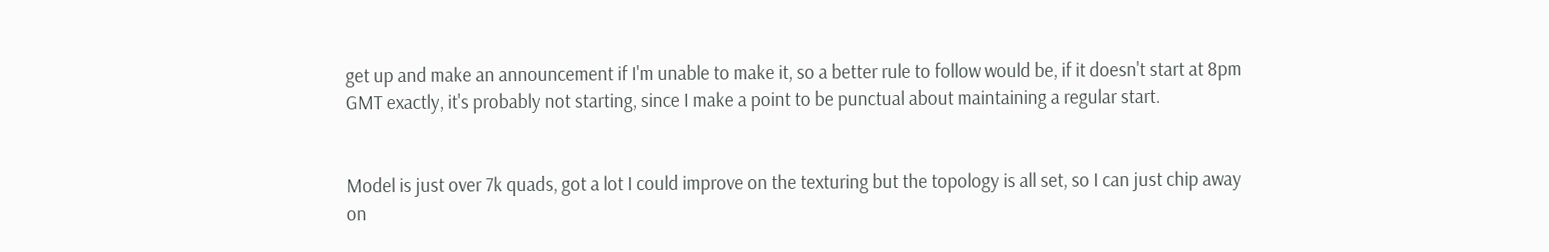get up and make an announcement if I'm unable to make it, so a better rule to follow would be, if it doesn't start at 8pm GMT exactly, it's probably not starting, since I make a point to be punctual about maintaining a regular start.


Model is just over 7k quads, got a lot I could improve on the texturing but the topology is all set, so I can just chip away on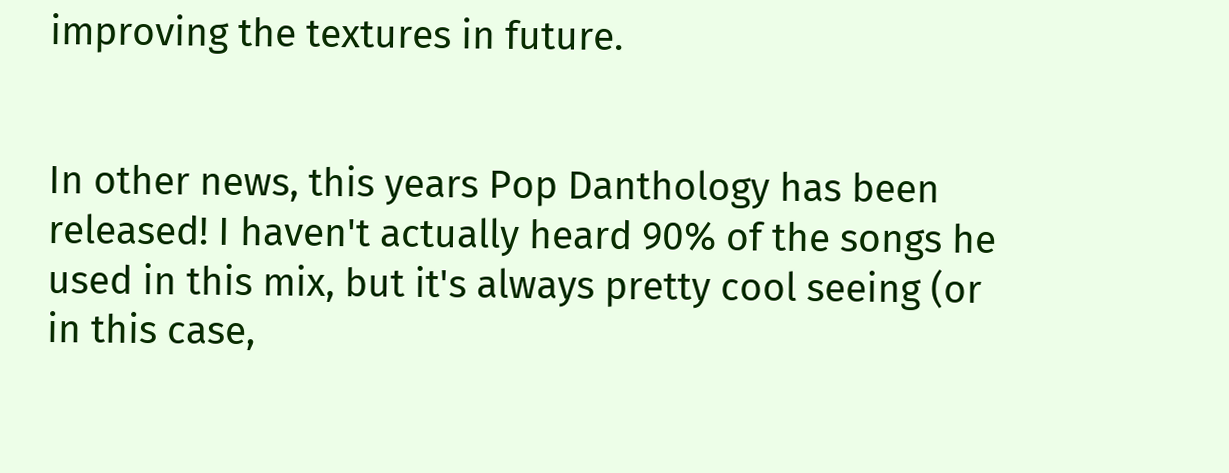improving the textures in future.


In other news, this years Pop Danthology has been released! I haven't actually heard 90% of the songs he used in this mix, but it's always pretty cool seeing (or in this case,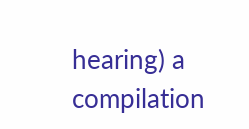hearing) a compilation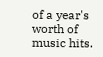of a year's worth of music hits.